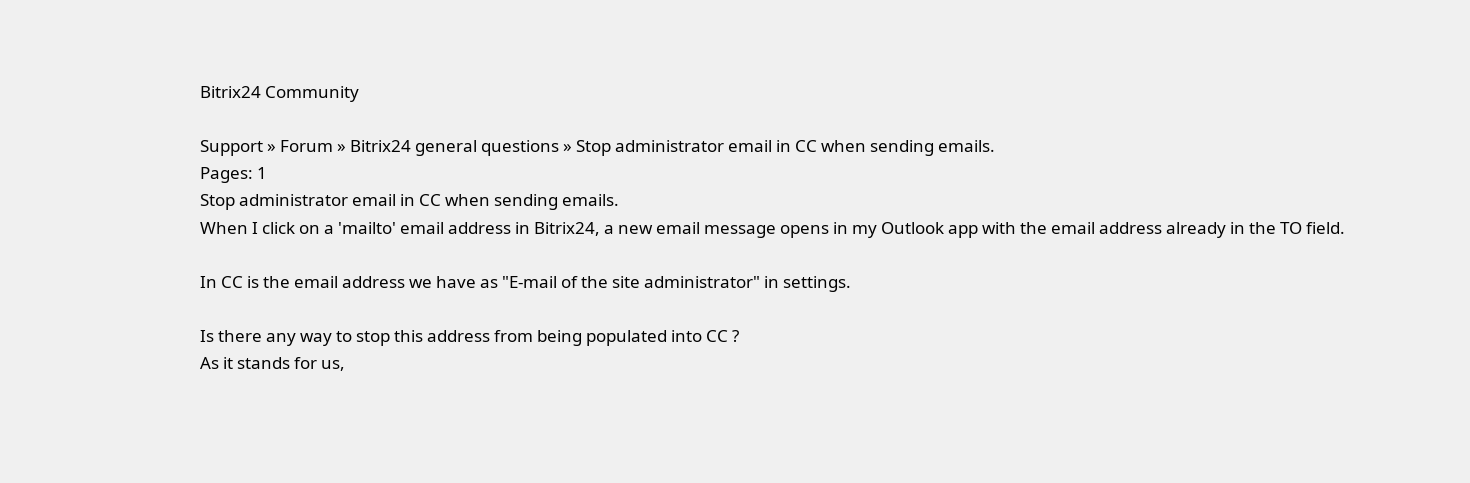Bitrix24 Community

Support » Forum » Bitrix24 general questions » Stop administrator email in CC when sending emails.
Pages: 1
Stop administrator email in CC when sending emails.
When I click on a 'mailto' email address in Bitrix24, a new email message opens in my Outlook app with the email address already in the TO field.

In CC is the email address we have as "E-mail of the site administrator" in settings.

Is there any way to stop this address from being populated into CC ?
As it stands for us,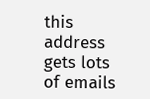this address gets lots of emails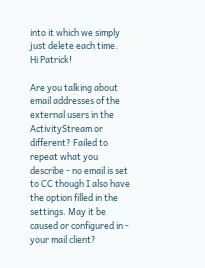into it which we simply just delete each time.
Hi Patrick!

Are you talking about email addresses of the external users in the ActivityStream or different? Failed to repeat what you describe - no email is set to CC though I also have the option filled in the settings. May it be caused or configured in - your mail client?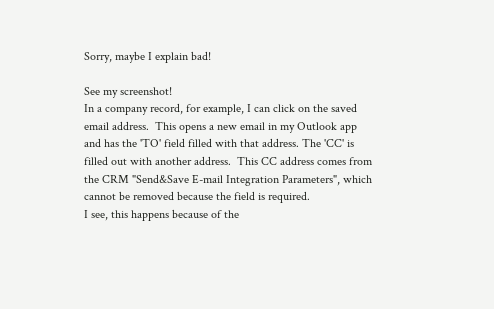Sorry, maybe I explain bad!

See my screenshot!
In a company record, for example, I can click on the saved email address.  This opens a new email in my Outlook app and has the 'TO' field filled with that address. The 'CC' is filled out with another address.  This CC address comes from the CRM "Send&Save E-mail Integration Parameters", which cannot be removed because the field is required.
I see, this happens because of the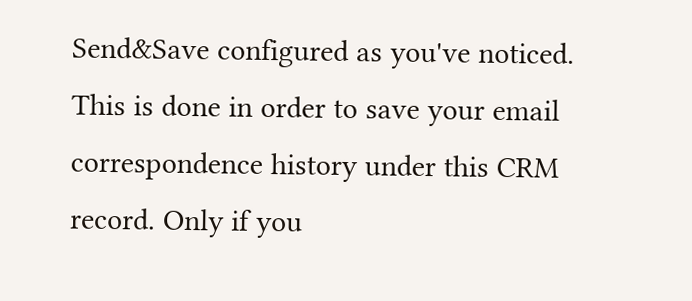Send&Save configured as you've noticed. This is done in order to save your email correspondence history under this CRM record. Only if you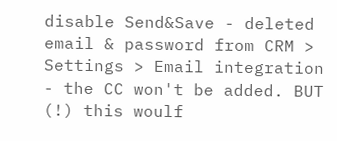disable Send&Save - deleted email & password from CRM > Settings > Email integration - the CC won't be added. BUT (!) this woulf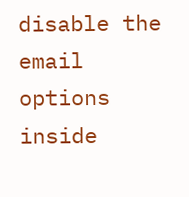disable the email options inside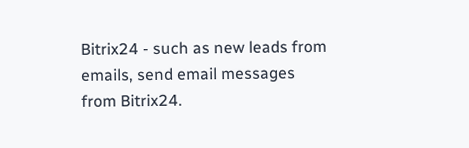Bitrix24 - such as new leads from emails, send email messages from Bitrix24.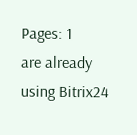Pages: 1
are already using Bitrix24